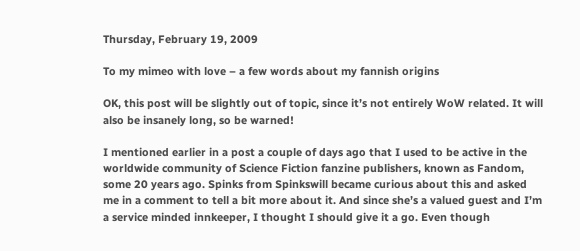Thursday, February 19, 2009

To my mimeo with love – a few words about my fannish origins

OK, this post will be slightly out of topic, since it’s not entirely WoW related. It will also be insanely long, so be warned!

I mentioned earlier in a post a couple of days ago that I used to be active in the worldwide community of Science Fiction fanzine publishers, known as Fandom, some 20 years ago. Spinks from Spinkswill became curious about this and asked me in a comment to tell a bit more about it. And since she’s a valued guest and I’m a service minded innkeeper, I thought I should give it a go. Even though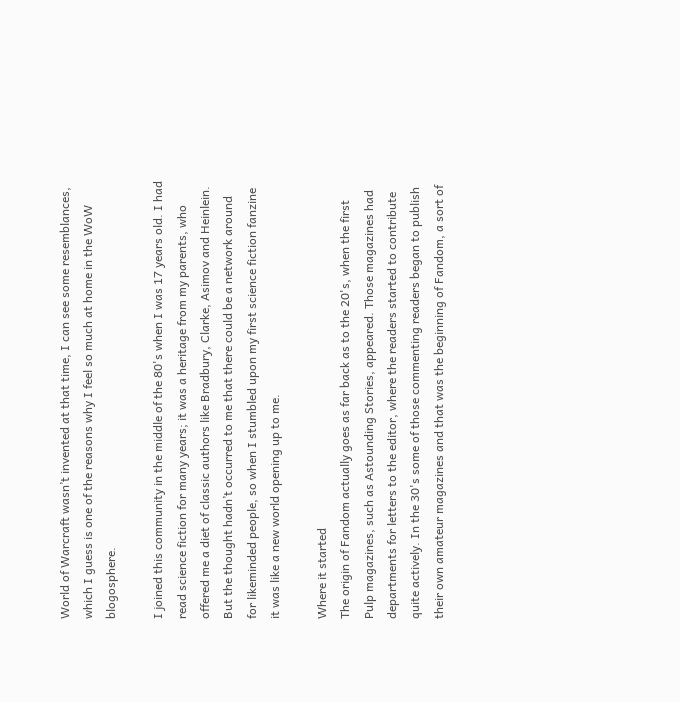World of Warcraft wasn’t invented at that time, I can see some resemblances, which I guess is one of the reasons why I feel so much at home in the WoW blogosphere.

I joined this community in the middle of the 80's when I was 17 years old. I had read science fiction for many years; it was a heritage from my parents, who offered me a diet of classic authors like Bradbury, Clarke, Asimov and Heinlein. But the thought hadn’t occurred to me that there could be a network around for likeminded people, so when I stumbled upon my first science fiction fanzine it was like a new world opening up to me.

Where it started
The origin of Fandom actually goes as far back as to the 20's, when the first Pulp magazines, such as Astounding Stories, appeared. Those magazines had departments for letters to the editor, where the readers started to contribute quite actively. In the 30's some of those commenting readers began to publish their own amateur magazines and that was the beginning of Fandom, a sort of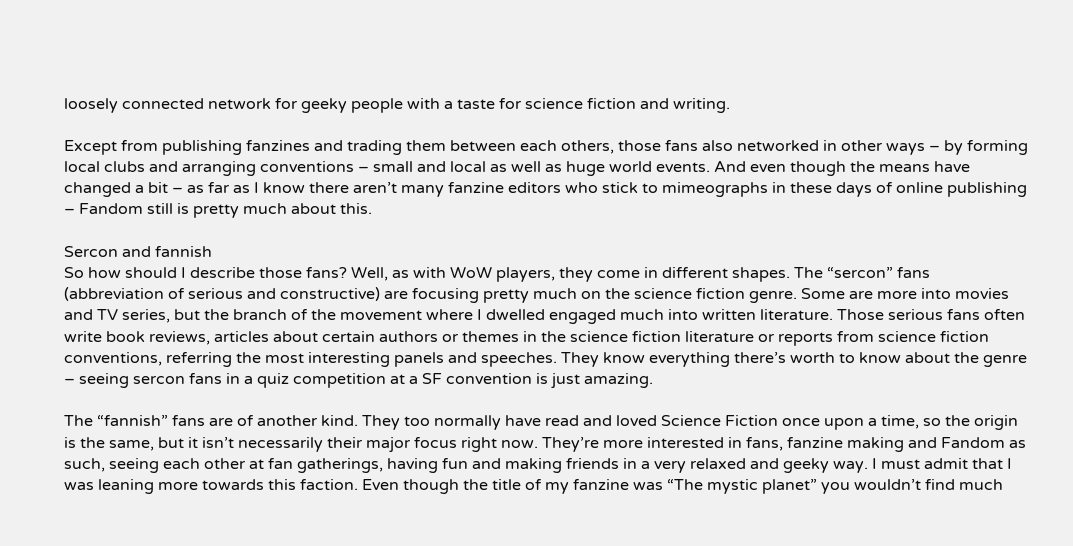loosely connected network for geeky people with a taste for science fiction and writing.

Except from publishing fanzines and trading them between each others, those fans also networked in other ways – by forming local clubs and arranging conventions – small and local as well as huge world events. And even though the means have changed a bit – as far as I know there aren’t many fanzine editors who stick to mimeographs in these days of online publishing – Fandom still is pretty much about this.

Sercon and fannish
So how should I describe those fans? Well, as with WoW players, they come in different shapes. The “sercon” fans (abbreviation of serious and constructive) are focusing pretty much on the science fiction genre. Some are more into movies and TV series, but the branch of the movement where I dwelled engaged much into written literature. Those serious fans often write book reviews, articles about certain authors or themes in the science fiction literature or reports from science fiction conventions, referring the most interesting panels and speeches. They know everything there’s worth to know about the genre – seeing sercon fans in a quiz competition at a SF convention is just amazing.

The “fannish” fans are of another kind. They too normally have read and loved Science Fiction once upon a time, so the origin is the same, but it isn’t necessarily their major focus right now. They’re more interested in fans, fanzine making and Fandom as such, seeing each other at fan gatherings, having fun and making friends in a very relaxed and geeky way. I must admit that I was leaning more towards this faction. Even though the title of my fanzine was “The mystic planet” you wouldn’t find much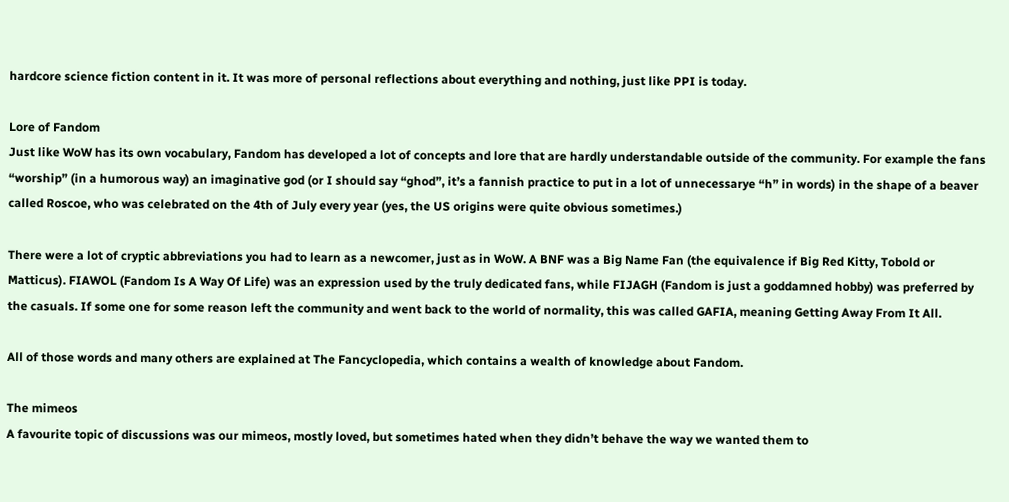hardcore science fiction content in it. It was more of personal reflections about everything and nothing, just like PPI is today.

Lore of Fandom
Just like WoW has its own vocabulary, Fandom has developed a lot of concepts and lore that are hardly understandable outside of the community. For example the fans “worship” (in a humorous way) an imaginative god (or I should say “ghod”, it’s a fannish practice to put in a lot of unnecessarye “h” in words) in the shape of a beaver called Roscoe, who was celebrated on the 4th of July every year (yes, the US origins were quite obvious sometimes.)

There were a lot of cryptic abbreviations you had to learn as a newcomer, just as in WoW. A BNF was a Big Name Fan (the equivalence if Big Red Kitty, Tobold or Matticus). FIAWOL (Fandom Is A Way Of Life) was an expression used by the truly dedicated fans, while FIJAGH (Fandom is just a goddamned hobby) was preferred by the casuals. If some one for some reason left the community and went back to the world of normality, this was called GAFIA, meaning Getting Away From It All.

All of those words and many others are explained at The Fancyclopedia, which contains a wealth of knowledge about Fandom.

The mimeos
A favourite topic of discussions was our mimeos, mostly loved, but sometimes hated when they didn’t behave the way we wanted them to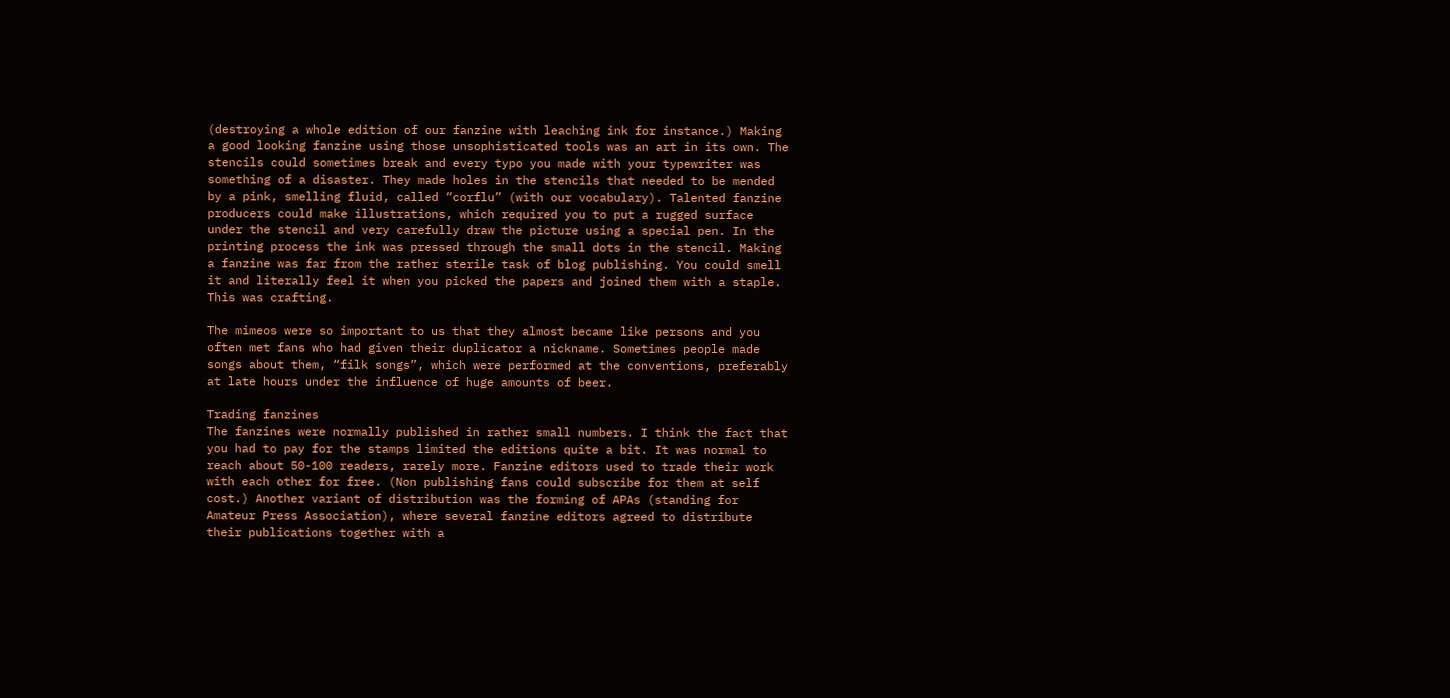(destroying a whole edition of our fanzine with leaching ink for instance.) Making a good looking fanzine using those unsophisticated tools was an art in its own. The stencils could sometimes break and every typo you made with your typewriter was something of a disaster. They made holes in the stencils that needed to be mended by a pink, smelling fluid, called “corflu” (with our vocabulary). Talented fanzine producers could make illustrations, which required you to put a rugged surface under the stencil and very carefully draw the picture using a special pen. In the printing process the ink was pressed through the small dots in the stencil. Making a fanzine was far from the rather sterile task of blog publishing. You could smell it and literally feel it when you picked the papers and joined them with a staple. This was crafting.

The mimeos were so important to us that they almost became like persons and you often met fans who had given their duplicator a nickname. Sometimes people made songs about them, “filk songs”, which were performed at the conventions, preferably at late hours under the influence of huge amounts of beer.

Trading fanzines
The fanzines were normally published in rather small numbers. I think the fact that you had to pay for the stamps limited the editions quite a bit. It was normal to reach about 50-100 readers, rarely more. Fanzine editors used to trade their work with each other for free. (Non publishing fans could subscribe for them at self cost.) Another variant of distribution was the forming of APAs (standing for Amateur Press Association), where several fanzine editors agreed to distribute their publications together with a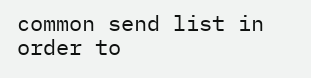common send list in order to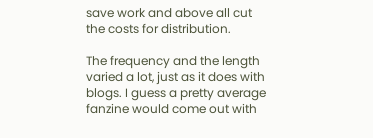save work and above all cut the costs for distribution.

The frequency and the length varied a lot, just as it does with blogs. I guess a pretty average fanzine would come out with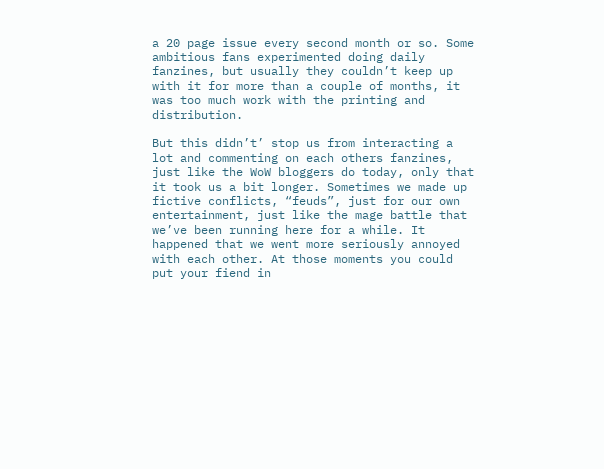a 20 page issue every second month or so. Some ambitious fans experimented doing daily fanzines, but usually they couldn’t keep up with it for more than a couple of months, it was too much work with the printing and distribution.

But this didn’t’ stop us from interacting a lot and commenting on each others fanzines, just like the WoW bloggers do today, only that it took us a bit longer. Sometimes we made up fictive conflicts, “feuds”, just for our own entertainment, just like the mage battle that we’ve been running here for a while. It happened that we went more seriously annoyed with each other. At those moments you could put your fiend in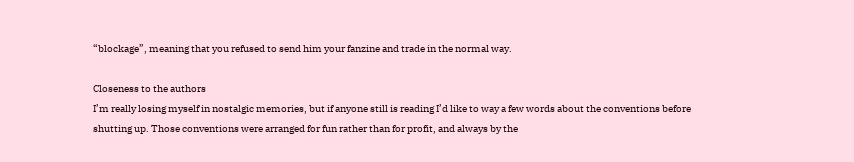“blockage”, meaning that you refused to send him your fanzine and trade in the normal way.

Closeness to the authors
I’m really losing myself in nostalgic memories, but if anyone still is reading I’d like to way a few words about the conventions before shutting up. Those conventions were arranged for fun rather than for profit, and always by the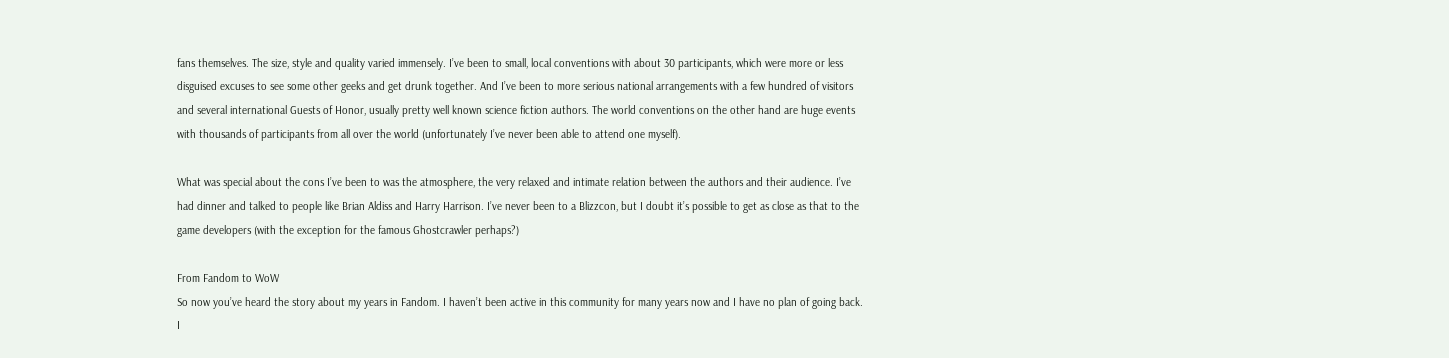fans themselves. The size, style and quality varied immensely. I’ve been to small, local conventions with about 30 participants, which were more or less disguised excuses to see some other geeks and get drunk together. And I’ve been to more serious national arrangements with a few hundred of visitors and several international Guests of Honor, usually pretty well known science fiction authors. The world conventions on the other hand are huge events with thousands of participants from all over the world (unfortunately I’ve never been able to attend one myself).

What was special about the cons I’ve been to was the atmosphere, the very relaxed and intimate relation between the authors and their audience. I’ve had dinner and talked to people like Brian Aldiss and Harry Harrison. I’ve never been to a Blizzcon, but I doubt it’s possible to get as close as that to the game developers (with the exception for the famous Ghostcrawler perhaps?)

From Fandom to WoW
So now you’ve heard the story about my years in Fandom. I haven’t been active in this community for many years now and I have no plan of going back. I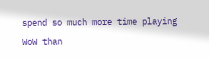spend so much more time playing WoW than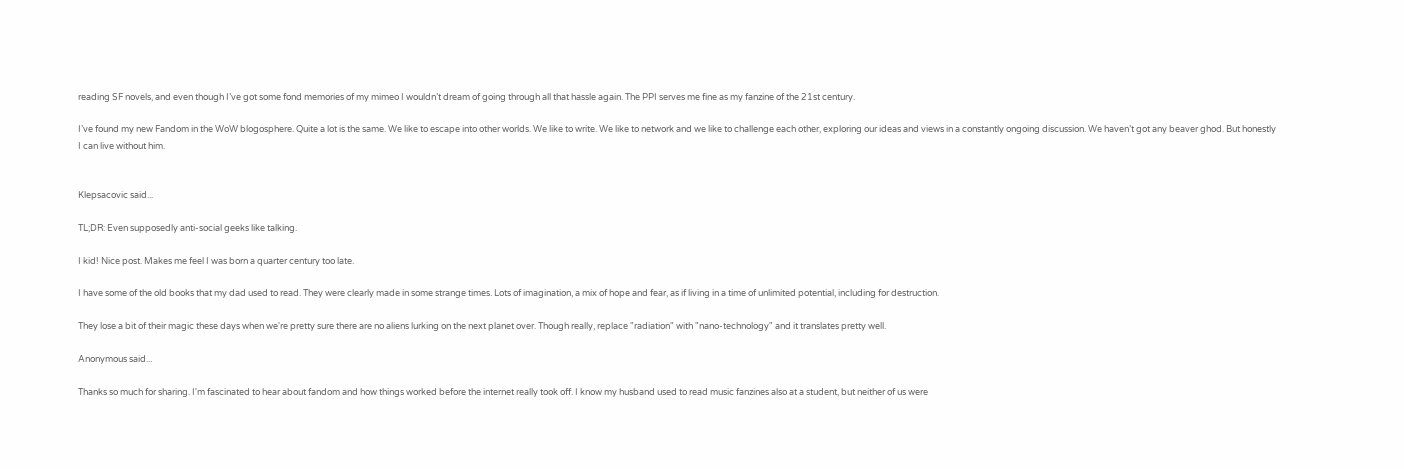reading SF novels, and even though I’ve got some fond memories of my mimeo I wouldn’t dream of going through all that hassle again. The PPI serves me fine as my fanzine of the 21st century.

I’ve found my new Fandom in the WoW blogosphere. Quite a lot is the same. We like to escape into other worlds. We like to write. We like to network and we like to challenge each other, exploring our ideas and views in a constantly ongoing discussion. We haven’t got any beaver ghod. But honestly I can live without him.


Klepsacovic said...

TL;DR: Even supposedly anti-social geeks like talking.

I kid! Nice post. Makes me feel I was born a quarter century too late.

I have some of the old books that my dad used to read. They were clearly made in some strange times. Lots of imagination, a mix of hope and fear, as if living in a time of unlimited potential, including for destruction.

They lose a bit of their magic these days when we're pretty sure there are no aliens lurking on the next planet over. Though really, replace "radiation" with "nano-technology" and it translates pretty well.

Anonymous said...

Thanks so much for sharing. I'm fascinated to hear about fandom and how things worked before the internet really took off. I know my husband used to read music fanzines also at a student, but neither of us were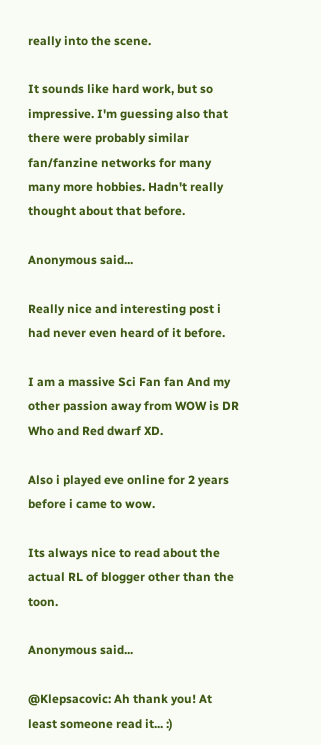really into the scene.

It sounds like hard work, but so impressive. I'm guessing also that there were probably similar fan/fanzine networks for many many more hobbies. Hadn't really thought about that before.

Anonymous said...

Really nice and interesting post i had never even heard of it before.

I am a massive Sci Fan fan And my other passion away from WOW is DR Who and Red dwarf XD.

Also i played eve online for 2 years before i came to wow.

Its always nice to read about the actual RL of blogger other than the toon.

Anonymous said...

@Klepsacovic: Ah thank you! At least someone read it... :)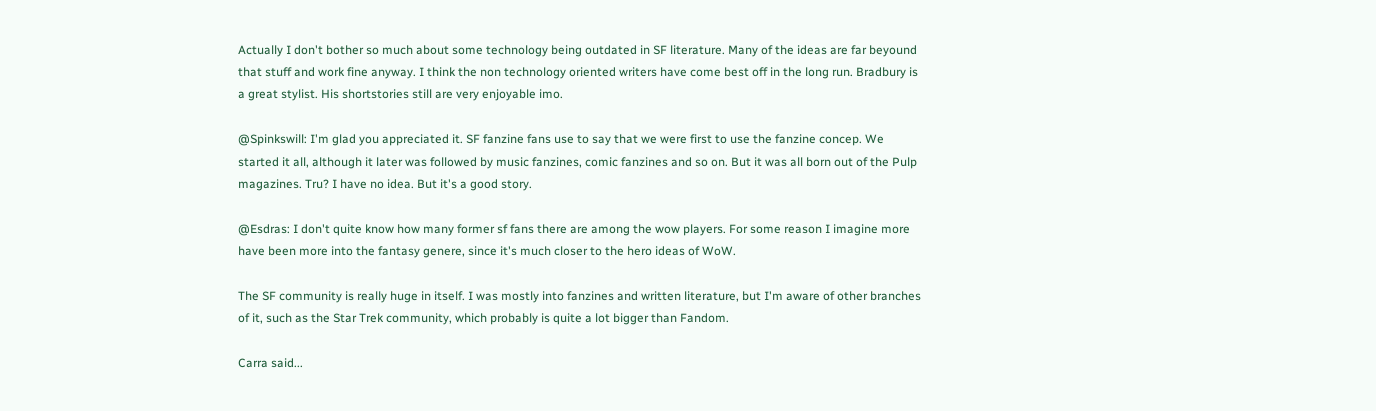Actually I don't bother so much about some technology being outdated in SF literature. Many of the ideas are far beyound that stuff and work fine anyway. I think the non technology oriented writers have come best off in the long run. Bradbury is a great stylist. His shortstories still are very enjoyable imo.

@Spinkswill: I'm glad you appreciated it. SF fanzine fans use to say that we were first to use the fanzine concep. We started it all, although it later was followed by music fanzines, comic fanzines and so on. But it was all born out of the Pulp magazines. Tru? I have no idea. But it's a good story.

@Esdras: I don't quite know how many former sf fans there are among the wow players. For some reason I imagine more have been more into the fantasy genere, since it's much closer to the hero ideas of WoW.

The SF community is really huge in itself. I was mostly into fanzines and written literature, but I'm aware of other branches of it, such as the Star Trek community, which probably is quite a lot bigger than Fandom.

Carra said...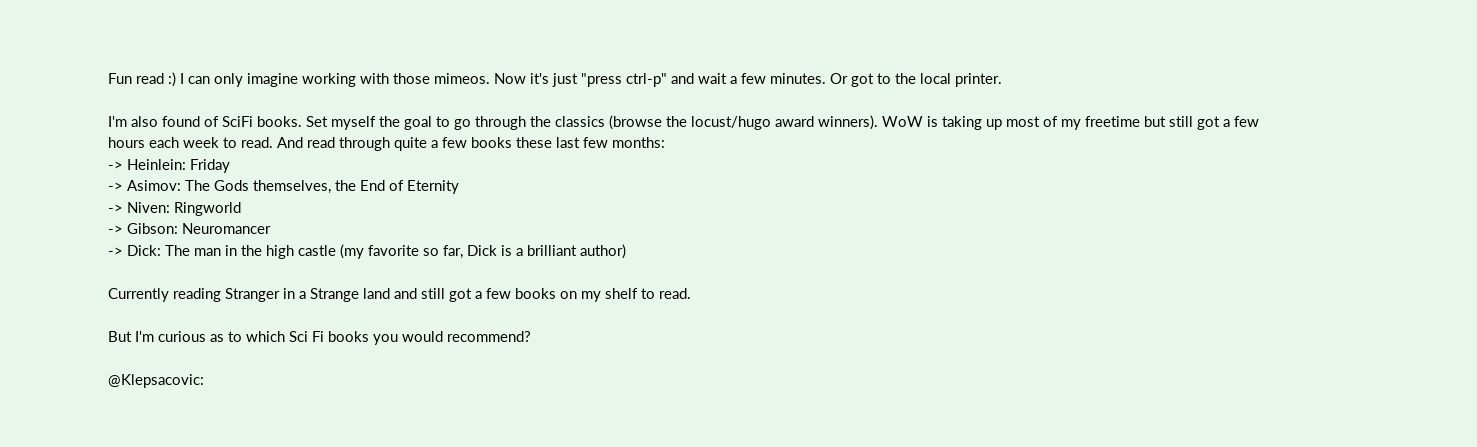Fun read :) I can only imagine working with those mimeos. Now it's just "press ctrl-p" and wait a few minutes. Or got to the local printer.

I'm also found of SciFi books. Set myself the goal to go through the classics (browse the locust/hugo award winners). WoW is taking up most of my freetime but still got a few hours each week to read. And read through quite a few books these last few months:
-> Heinlein: Friday
-> Asimov: The Gods themselves, the End of Eternity
-> Niven: Ringworld
-> Gibson: Neuromancer
-> Dick: The man in the high castle (my favorite so far, Dick is a brilliant author)

Currently reading Stranger in a Strange land and still got a few books on my shelf to read.

But I'm curious as to which Sci Fi books you would recommend?

@Klepsacovic: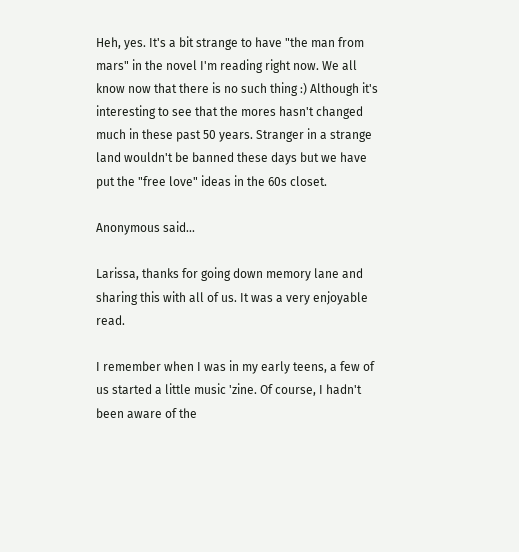Heh, yes. It's a bit strange to have "the man from mars" in the novel I'm reading right now. We all know now that there is no such thing :) Although it's interesting to see that the mores hasn't changed much in these past 50 years. Stranger in a strange land wouldn't be banned these days but we have put the "free love" ideas in the 60s closet.

Anonymous said...

Larissa, thanks for going down memory lane and sharing this with all of us. It was a very enjoyable read.

I remember when I was in my early teens, a few of us started a little music 'zine. Of course, I hadn't been aware of the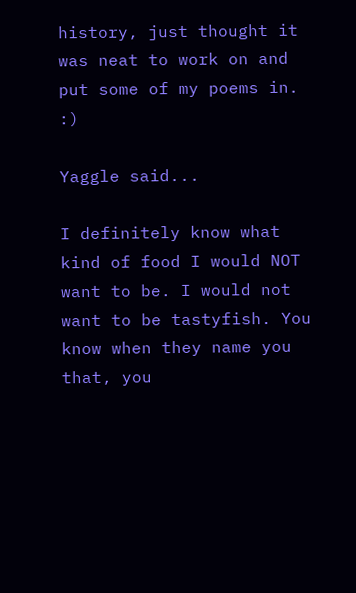history, just thought it was neat to work on and put some of my poems in. :)

Yaggle said...

I definitely know what kind of food I would NOT want to be. I would not want to be tastyfish. You know when they name you that, you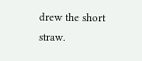drew the short straw.